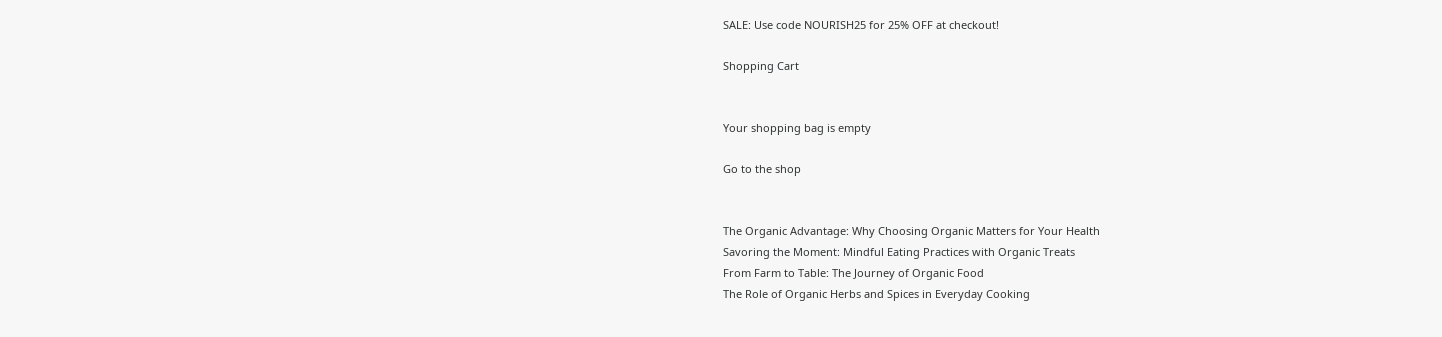SALE: Use code NOURISH25 for 25% OFF at checkout!

Shopping Cart


Your shopping bag is empty

Go to the shop


The Organic Advantage: Why Choosing Organic Matters for Your Health
Savoring the Moment: Mindful Eating Practices with Organic Treats
From Farm to Table: The Journey of Organic Food
The Role of Organic Herbs and Spices in Everyday Cooking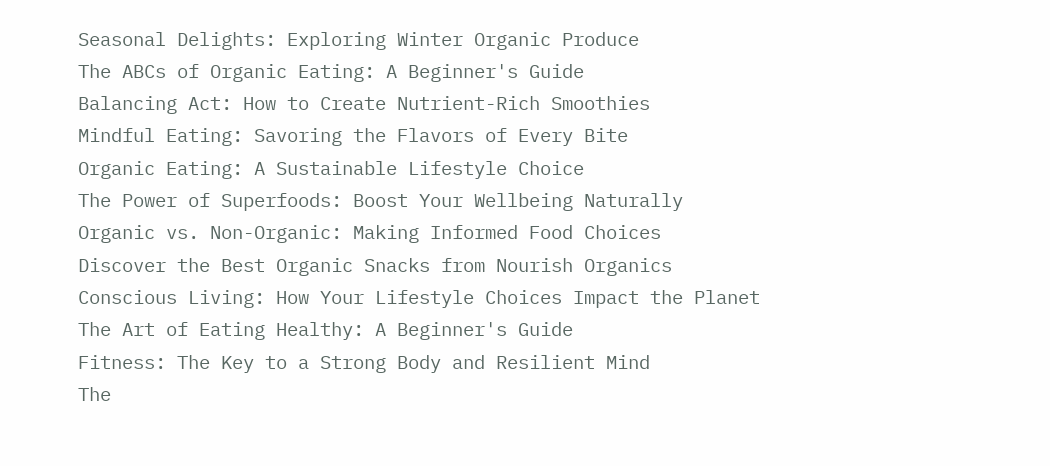Seasonal Delights: Exploring Winter Organic Produce
The ABCs of Organic Eating: A Beginner's Guide
Balancing Act: How to Create Nutrient-Rich Smoothies
Mindful Eating: Savoring the Flavors of Every Bite
Organic Eating: A Sustainable Lifestyle Choice
The Power of Superfoods: Boost Your Wellbeing Naturally
Organic vs. Non-Organic: Making Informed Food Choices
Discover the Best Organic Snacks from Nourish Organics
Conscious Living: How Your Lifestyle Choices Impact the Planet
The Art of Eating Healthy: A Beginner's Guide
Fitness: The Key to a Strong Body and Resilient Mind
The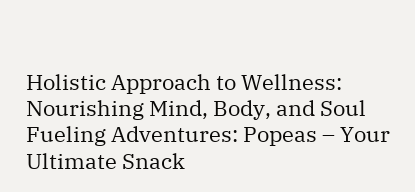Holistic Approach to Wellness: Nourishing Mind, Body, and Soul
Fueling Adventures: Popeas – Your Ultimate Snack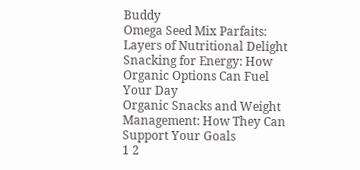Buddy
Omega Seed Mix Parfaits: Layers of Nutritional Delight
Snacking for Energy: How Organic Options Can Fuel Your Day
Organic Snacks and Weight Management: How They Can Support Your Goals
1 2